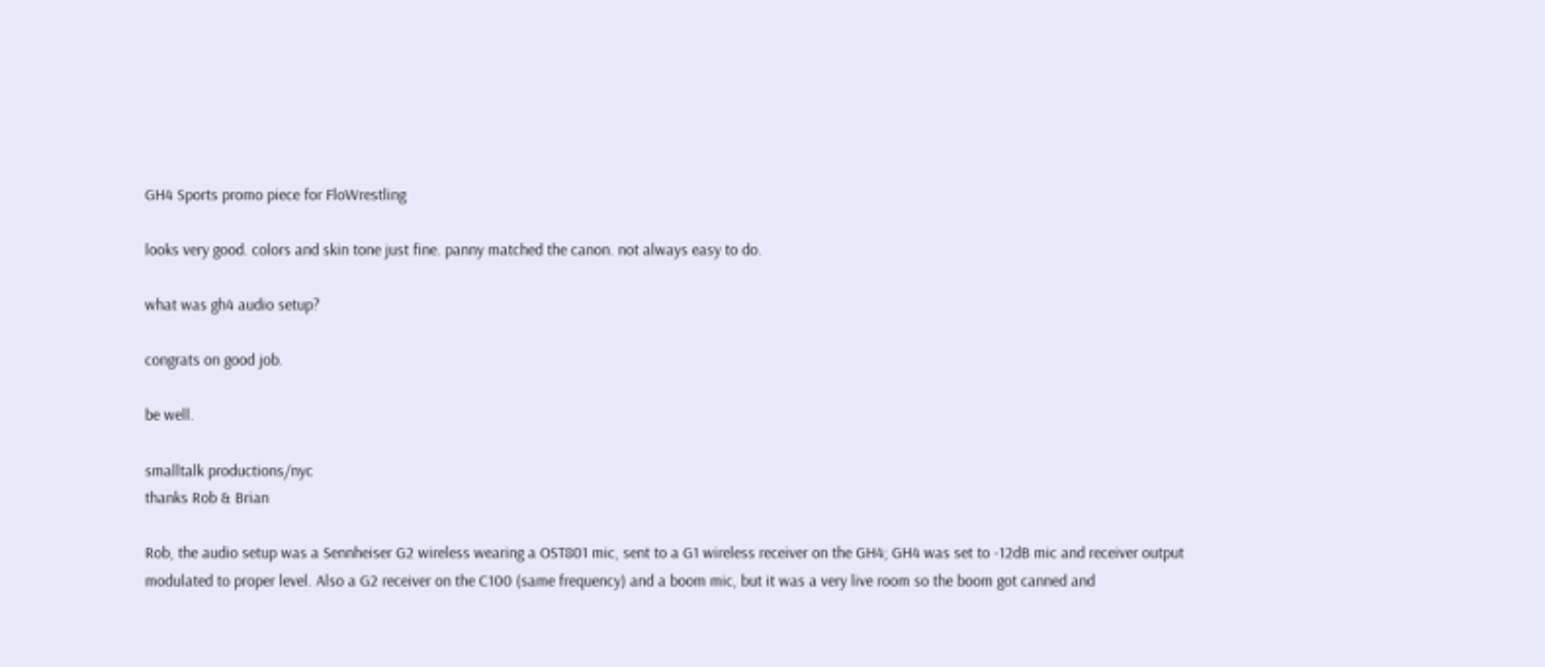GH4 Sports promo piece for FloWrestling

looks very good. colors and skin tone just fine. panny matched the canon. not always easy to do.

what was gh4 audio setup?

congrats on good job.

be well.

smalltalk productions/nyc
thanks Rob & Brian

Rob, the audio setup was a Sennheiser G2 wireless wearing a OST801 mic, sent to a G1 wireless receiver on the GH4; GH4 was set to -12dB mic and receiver output modulated to proper level. Also a G2 receiver on the C100 (same frequency) and a boom mic, but it was a very live room so the boom got canned and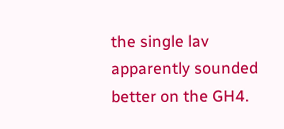the single lav apparently sounded better on the GH4.